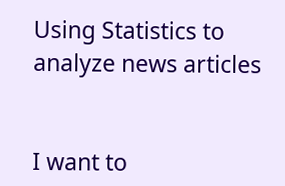Using Statistics to analyze news articles


I want to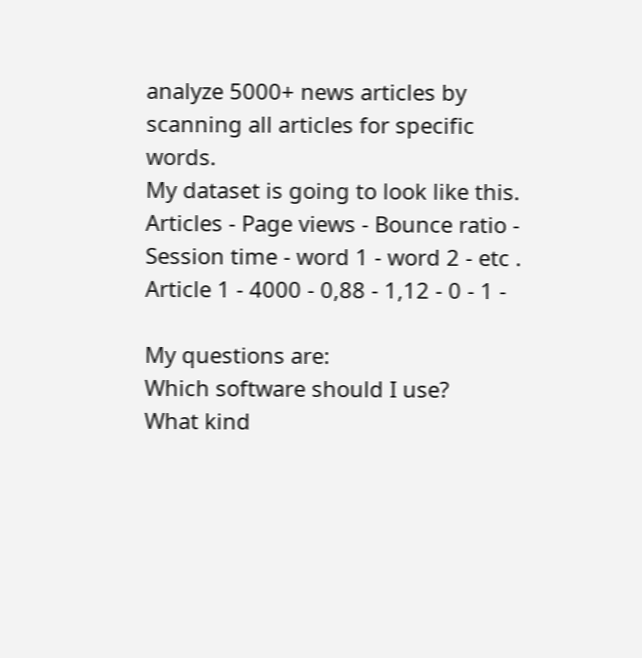analyze 5000+ news articles by scanning all articles for specific words.
My dataset is going to look like this.
Articles - Page views - Bounce ratio - Session time - word 1 - word 2 - etc .
Article 1 - 4000 - 0,88 - 1,12 - 0 - 1 -

My questions are:
Which software should I use?
What kind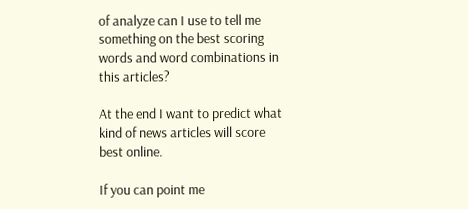of analyze can I use to tell me something on the best scoring words and word combinations in this articles?

At the end I want to predict what kind of news articles will score best online.

If you can point me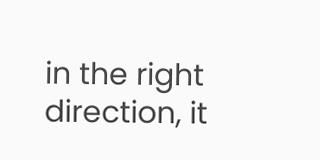in the right direction, it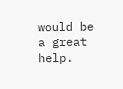would be a great help.